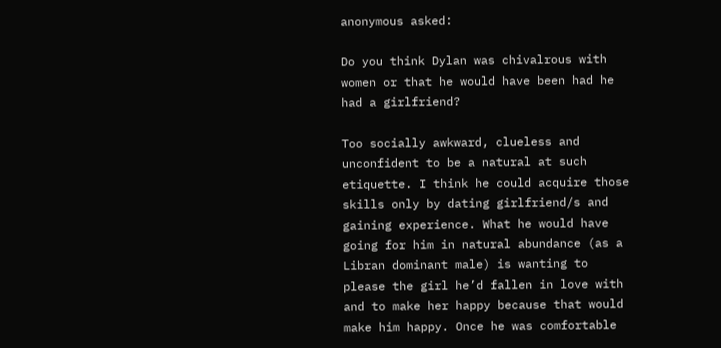anonymous asked:

Do you think Dylan was chivalrous with women or that he would have been had he had a girlfriend?

Too socially awkward, clueless and unconfident to be a natural at such etiquette. I think he could acquire those skills only by dating girlfriend/s and gaining experience. What he would have going for him in natural abundance (as a Libran dominant male) is wanting to please the girl he’d fallen in love with and to make her happy because that would make him happy. Once he was comfortable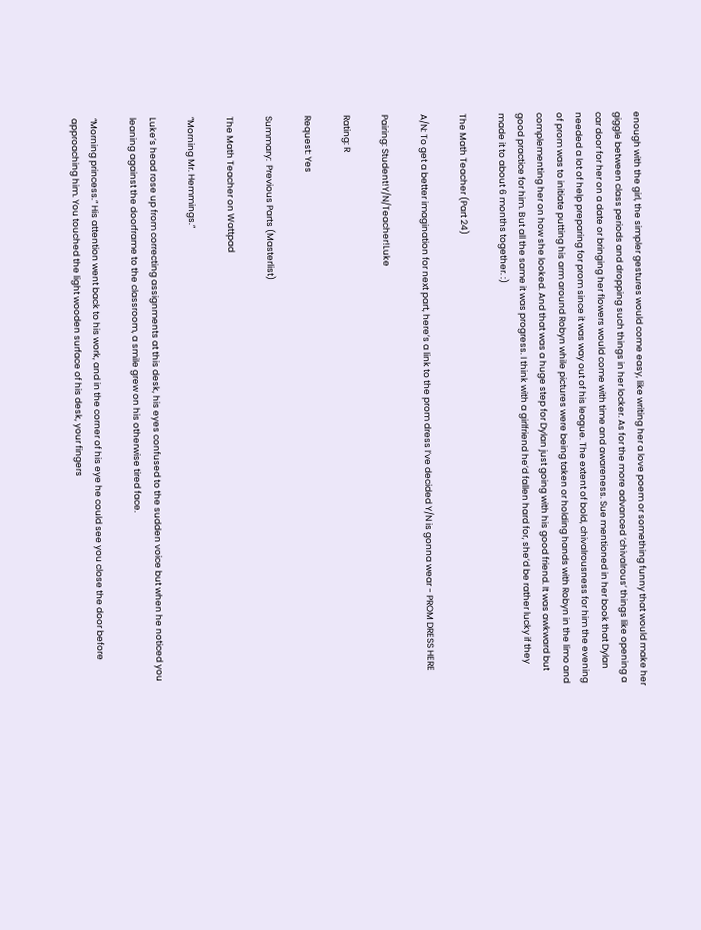enough with the girl, the simpler gestures would come easy, like writing her a love poem or something funny that would make her giggle between class periods and dropping such things in her locker. As for the more advanced ‘chivalrous’ things like opening a car door for her on a date or bringing her flowers would come with time and awareness. Sue mentioned in her book that Dylan needed a lot of help preparing for prom since it was way out of his league. The extent of bold, chivalrousness for him the evening of prom was to initiate putting his arm around Robyn while pictures were being taken or holding hands with Robyn in the limo and complementing her on how she looked. And that was a huge step for Dylan just going with his good friend. It was awkward but good practice for him. But all the same it was progress. I think with a girlfriend he’d fallen hard for, she’d be rather lucky if they made it to about 6 months together. :)

The Math Teacher (Part 24)

A/N: To get a better imagination for next part, here’s a link to the prom dress I’ve decided Y/N is gonna wear - PROM DRESS HERE

Pairing: Student!Y/N/Teacher!Luke

Rating: R

Request: Yes

Summary:  Previous Parts (Masterlist)

The Math Teacher on Wattpad

”Morning Mr. Hemmings.”

Luke’s head rose up from correcting assignments at this desk, his eyes confused to the sudden voice but when he noticed you leaning against the doorframe to the classroom, a smile grew on his otherwise tired face.

“Morning princess.” His attention went back to his work, and in the corner of his eye he could see you close the door before approaching him. You touched the light wooden surface of his desk, your fingers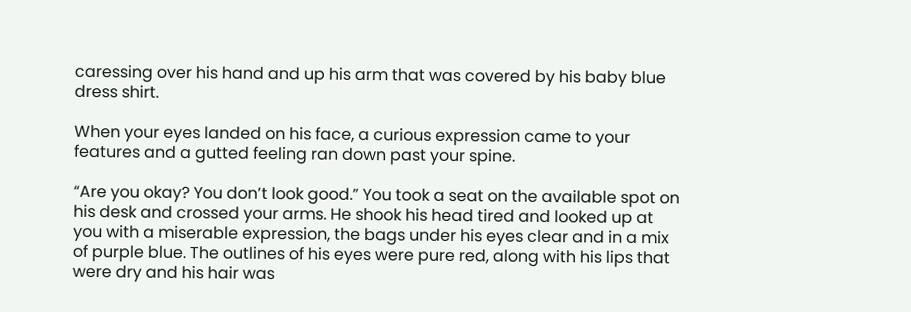caressing over his hand and up his arm that was covered by his baby blue dress shirt.

When your eyes landed on his face, a curious expression came to your features and a gutted feeling ran down past your spine.

“Are you okay? You don’t look good.” You took a seat on the available spot on his desk and crossed your arms. He shook his head tired and looked up at you with a miserable expression, the bags under his eyes clear and in a mix of purple blue. The outlines of his eyes were pure red, along with his lips that were dry and his hair was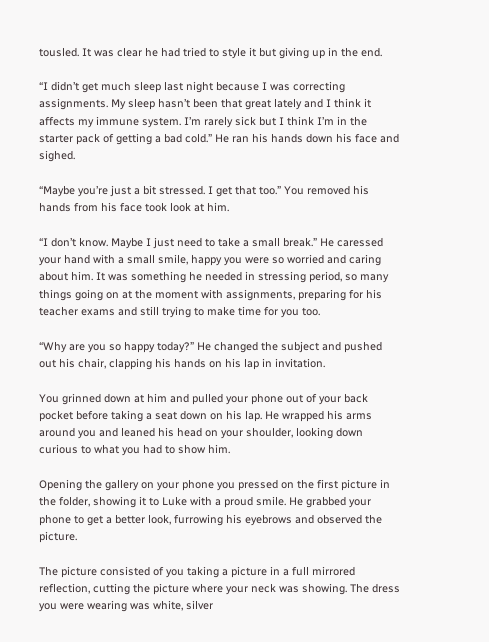tousled. It was clear he had tried to style it but giving up in the end.

“I didn’t get much sleep last night because I was correcting assignments. My sleep hasn’t been that great lately and I think it affects my immune system. I’m rarely sick but I think I’m in the starter pack of getting a bad cold.” He ran his hands down his face and sighed.

“Maybe you’re just a bit stressed. I get that too.” You removed his hands from his face took look at him.

“I don’t know. Maybe I just need to take a small break.” He caressed your hand with a small smile, happy you were so worried and caring about him. It was something he needed in stressing period, so many things going on at the moment with assignments, preparing for his teacher exams and still trying to make time for you too.

“Why are you so happy today?” He changed the subject and pushed out his chair, clapping his hands on his lap in invitation.

You grinned down at him and pulled your phone out of your back pocket before taking a seat down on his lap. He wrapped his arms around you and leaned his head on your shoulder, looking down curious to what you had to show him.

Opening the gallery on your phone you pressed on the first picture in the folder, showing it to Luke with a proud smile. He grabbed your phone to get a better look, furrowing his eyebrows and observed the picture.

The picture consisted of you taking a picture in a full mirrored reflection, cutting the picture where your neck was showing. The dress you were wearing was white, silver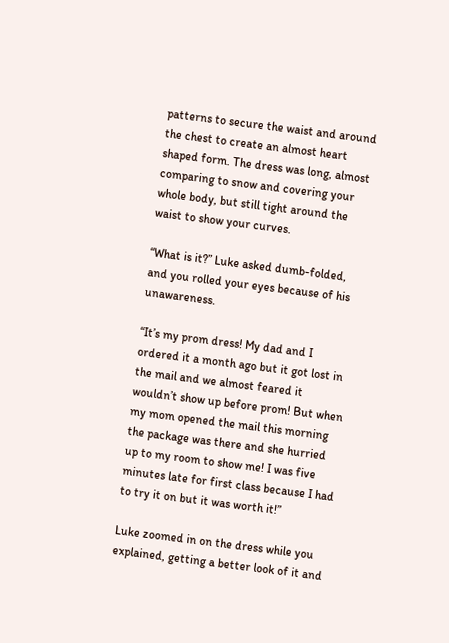patterns to secure the waist and around the chest to create an almost heart shaped form. The dress was long, almost comparing to snow and covering your whole body, but still tight around the waist to show your curves.

“What is it?” Luke asked dumb-folded, and you rolled your eyes because of his unawareness.

“It’s my prom dress! My dad and I ordered it a month ago but it got lost in the mail and we almost feared it wouldn’t show up before prom! But when my mom opened the mail this morning the package was there and she hurried up to my room to show me! I was five minutes late for first class because I had to try it on but it was worth it!”

Luke zoomed in on the dress while you explained, getting a better look of it and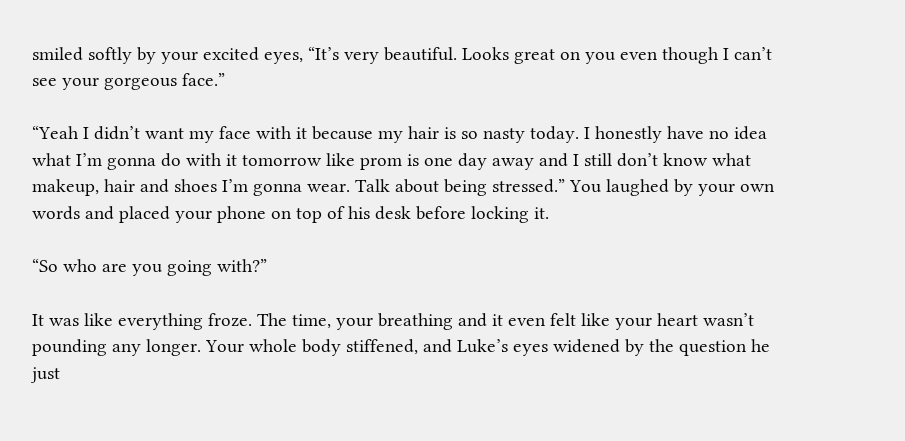smiled softly by your excited eyes, “It’s very beautiful. Looks great on you even though I can’t see your gorgeous face.”

“Yeah I didn’t want my face with it because my hair is so nasty today. I honestly have no idea what I’m gonna do with it tomorrow like prom is one day away and I still don’t know what makeup, hair and shoes I’m gonna wear. Talk about being stressed.” You laughed by your own words and placed your phone on top of his desk before locking it.

“So who are you going with?”

It was like everything froze. The time, your breathing and it even felt like your heart wasn’t pounding any longer. Your whole body stiffened, and Luke’s eyes widened by the question he just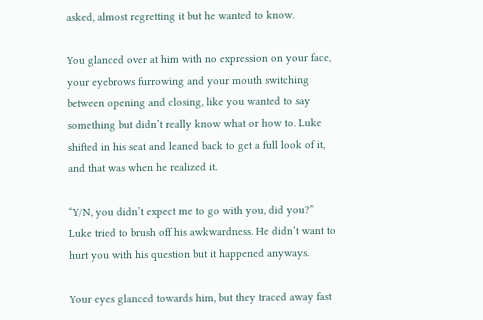asked, almost regretting it but he wanted to know.

You glanced over at him with no expression on your face, your eyebrows furrowing and your mouth switching between opening and closing, like you wanted to say something but didn’t really know what or how to. Luke shifted in his seat and leaned back to get a full look of it, and that was when he realized it.

“Y/N, you didn’t expect me to go with you, did you?” Luke tried to brush off his awkwardness. He didn’t want to hurt you with his question but it happened anyways.

Your eyes glanced towards him, but they traced away fast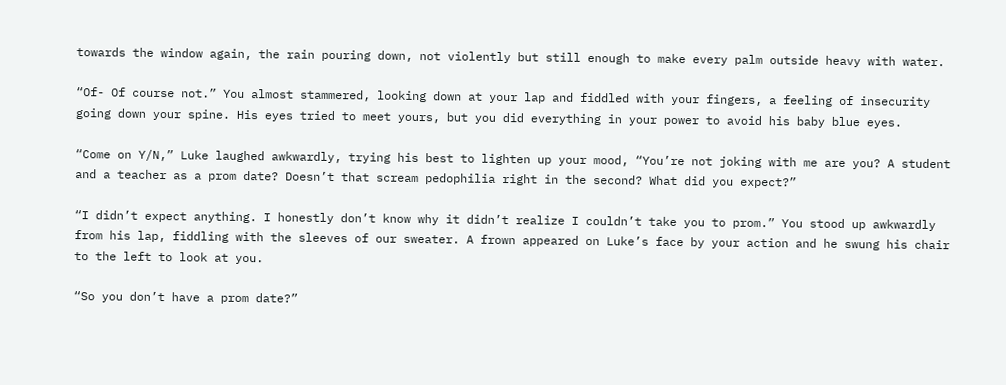towards the window again, the rain pouring down, not violently but still enough to make every palm outside heavy with water.

“Of- Of course not.” You almost stammered, looking down at your lap and fiddled with your fingers, a feeling of insecurity going down your spine. His eyes tried to meet yours, but you did everything in your power to avoid his baby blue eyes.

“Come on Y/N,” Luke laughed awkwardly, trying his best to lighten up your mood, “You’re not joking with me are you? A student and a teacher as a prom date? Doesn’t that scream pedophilia right in the second? What did you expect?”

“I didn’t expect anything. I honestly don’t know why it didn’t realize I couldn’t take you to prom.” You stood up awkwardly from his lap, fiddling with the sleeves of our sweater. A frown appeared on Luke’s face by your action and he swung his chair to the left to look at you.

“So you don’t have a prom date?”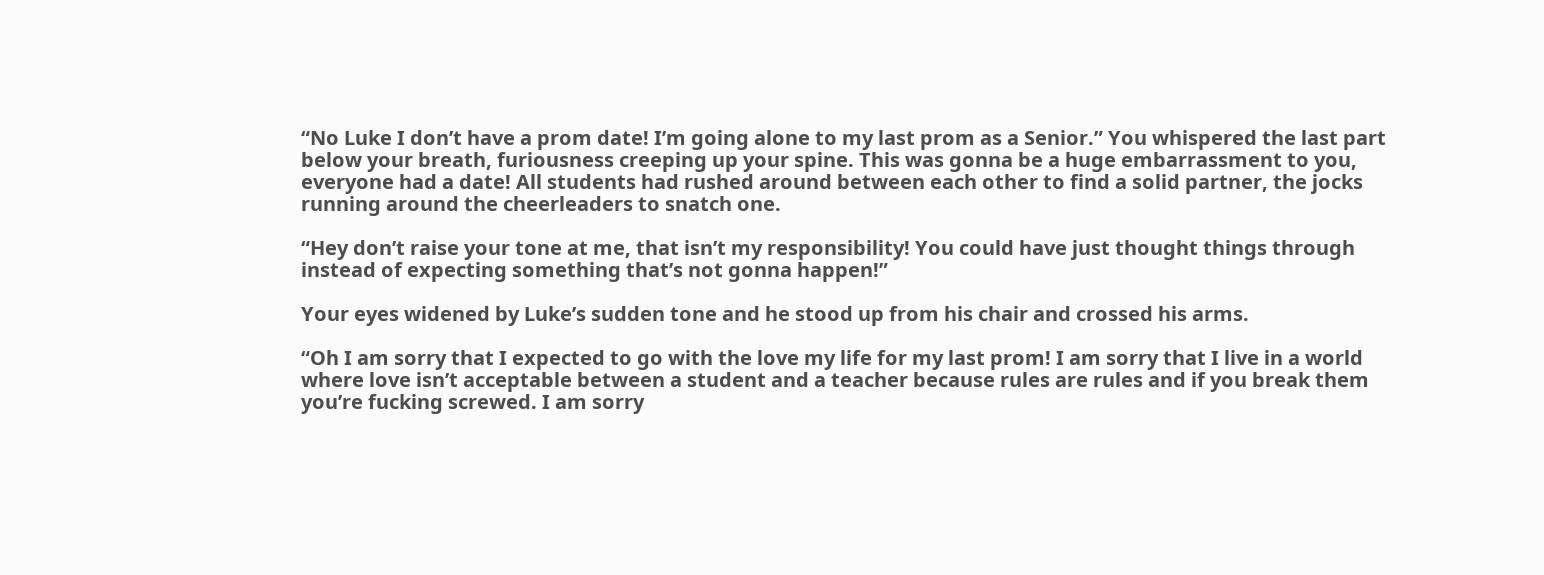“No Luke I don’t have a prom date! I’m going alone to my last prom as a Senior.” You whispered the last part below your breath, furiousness creeping up your spine. This was gonna be a huge embarrassment to you, everyone had a date! All students had rushed around between each other to find a solid partner, the jocks running around the cheerleaders to snatch one.

“Hey don’t raise your tone at me, that isn’t my responsibility! You could have just thought things through instead of expecting something that’s not gonna happen!”

Your eyes widened by Luke’s sudden tone and he stood up from his chair and crossed his arms.

“Oh I am sorry that I expected to go with the love my life for my last prom! I am sorry that I live in a world where love isn’t acceptable between a student and a teacher because rules are rules and if you break them you’re fucking screwed. I am sorry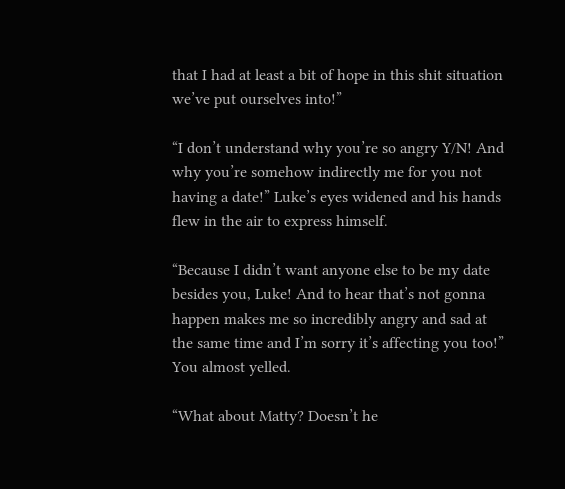that I had at least a bit of hope in this shit situation we’ve put ourselves into!”

“I don’t understand why you’re so angry Y/N! And why you’re somehow indirectly me for you not having a date!” Luke’s eyes widened and his hands flew in the air to express himself.

“Because I didn’t want anyone else to be my date besides you, Luke! And to hear that’s not gonna happen makes me so incredibly angry and sad at the same time and I’m sorry it’s affecting you too!” You almost yelled.

“What about Matty? Doesn’t he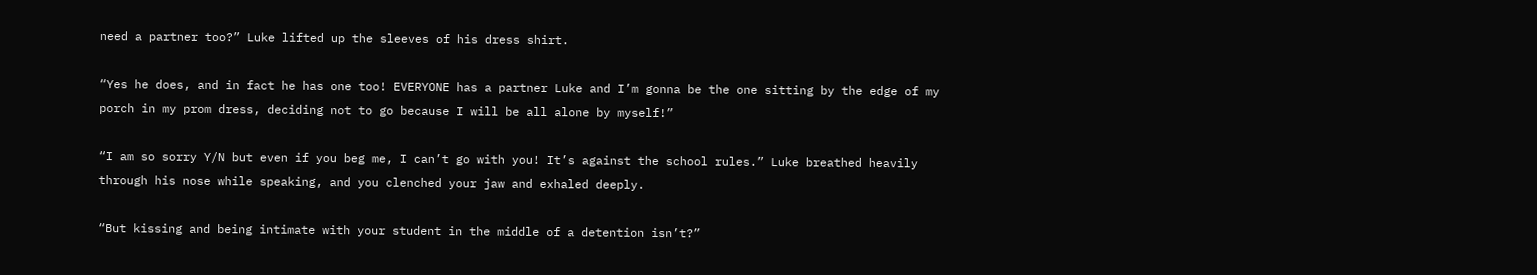need a partner too?” Luke lifted up the sleeves of his dress shirt.

“Yes he does, and in fact he has one too! EVERYONE has a partner Luke and I’m gonna be the one sitting by the edge of my porch in my prom dress, deciding not to go because I will be all alone by myself!”

“I am so sorry Y/N but even if you beg me, I can’t go with you! It’s against the school rules.” Luke breathed heavily through his nose while speaking, and you clenched your jaw and exhaled deeply.

“But kissing and being intimate with your student in the middle of a detention isn’t?”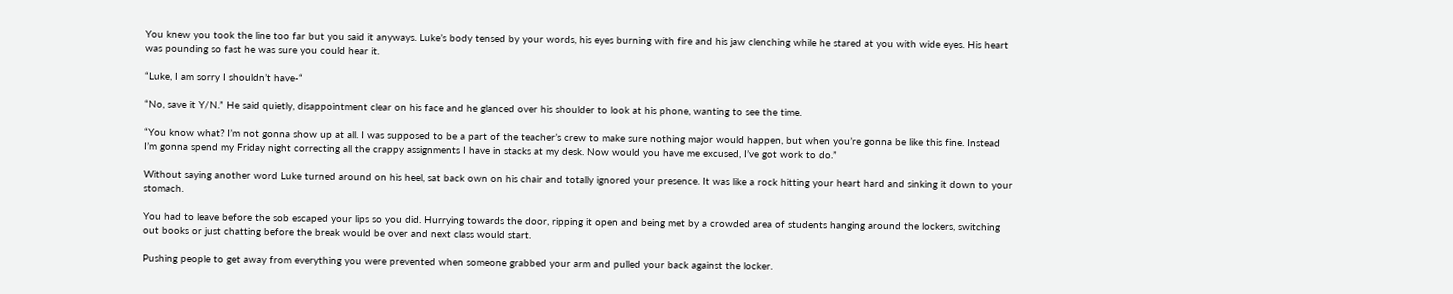You knew you took the line too far but you said it anyways. Luke’s body tensed by your words, his eyes burning with fire and his jaw clenching while he stared at you with wide eyes. His heart was pounding so fast he was sure you could hear it.

“Luke, I am sorry I shouldn’t have-“

“No, save it Y/N.” He said quietly, disappointment clear on his face and he glanced over his shoulder to look at his phone, wanting to see the time.

“You know what? I’m not gonna show up at all. I was supposed to be a part of the teacher’s crew to make sure nothing major would happen, but when you’re gonna be like this fine. Instead I’m gonna spend my Friday night correcting all the crappy assignments I have in stacks at my desk. Now would you have me excused, I’ve got work to do.”

Without saying another word Luke turned around on his heel, sat back own on his chair and totally ignored your presence. It was like a rock hitting your heart hard and sinking it down to your stomach.

You had to leave before the sob escaped your lips so you did. Hurrying towards the door, ripping it open and being met by a crowded area of students hanging around the lockers, switching out books or just chatting before the break would be over and next class would start.

Pushing people to get away from everything you were prevented when someone grabbed your arm and pulled your back against the locker.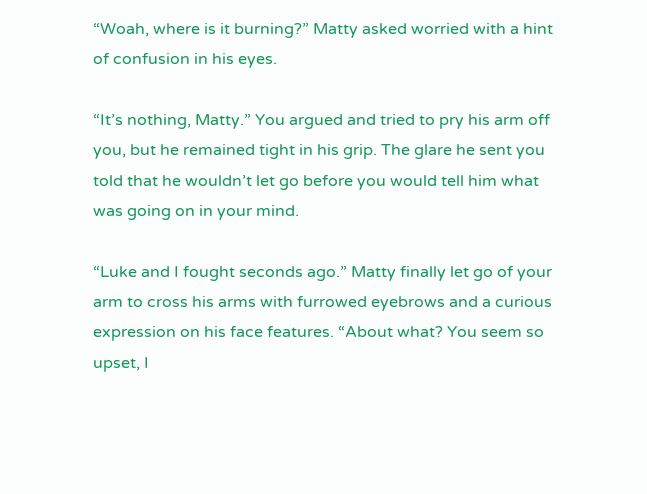“Woah, where is it burning?” Matty asked worried with a hint of confusion in his eyes.

“It’s nothing, Matty.” You argued and tried to pry his arm off you, but he remained tight in his grip. The glare he sent you told that he wouldn’t let go before you would tell him what was going on in your mind.

“Luke and I fought seconds ago.” Matty finally let go of your arm to cross his arms with furrowed eyebrows and a curious expression on his face features. “About what? You seem so upset, I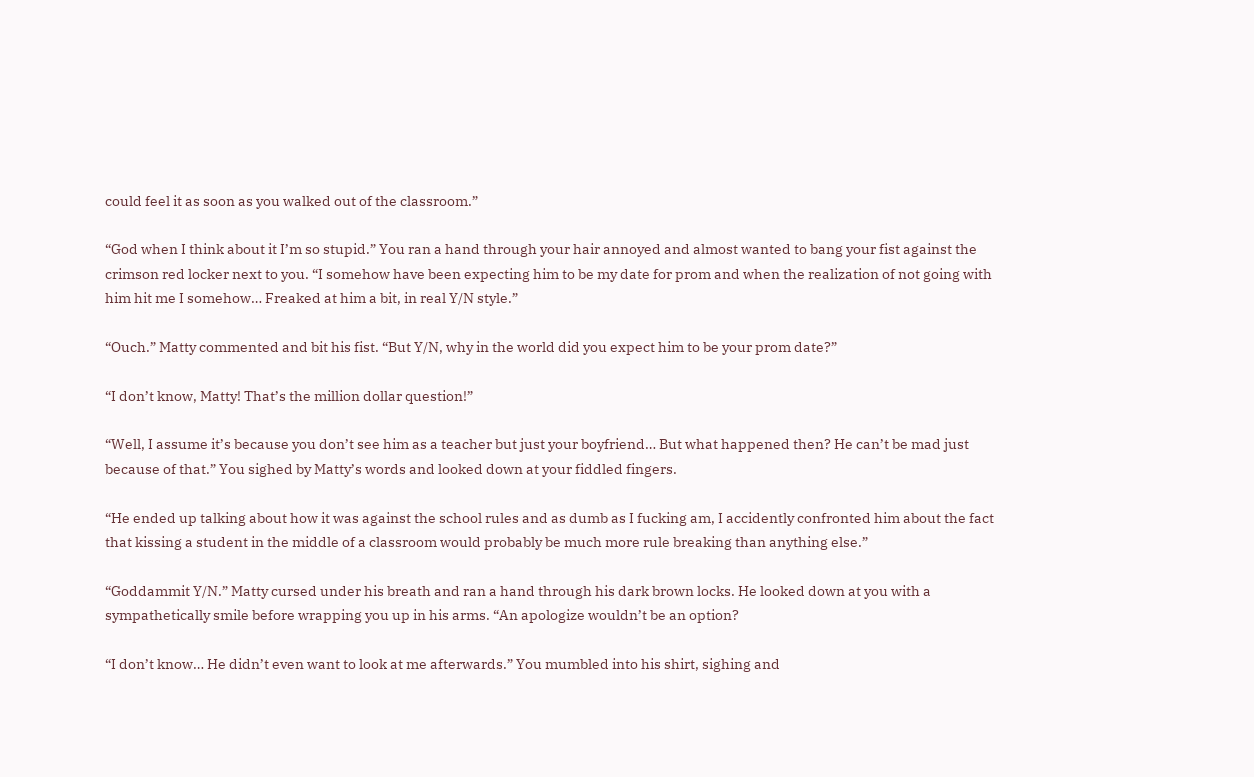could feel it as soon as you walked out of the classroom.”

“God when I think about it I’m so stupid.” You ran a hand through your hair annoyed and almost wanted to bang your fist against the crimson red locker next to you. “I somehow have been expecting him to be my date for prom and when the realization of not going with him hit me I somehow… Freaked at him a bit, in real Y/N style.”

“Ouch.” Matty commented and bit his fist. “But Y/N, why in the world did you expect him to be your prom date?”

“I don’t know, Matty! That’s the million dollar question!”

“Well, I assume it’s because you don’t see him as a teacher but just your boyfriend… But what happened then? He can’t be mad just because of that.” You sighed by Matty’s words and looked down at your fiddled fingers.

“He ended up talking about how it was against the school rules and as dumb as I fucking am, I accidently confronted him about the fact that kissing a student in the middle of a classroom would probably be much more rule breaking than anything else.”

“Goddammit Y/N.” Matty cursed under his breath and ran a hand through his dark brown locks. He looked down at you with a sympathetically smile before wrapping you up in his arms. “An apologize wouldn’t be an option?

“I don’t know… He didn’t even want to look at me afterwards.” You mumbled into his shirt, sighing and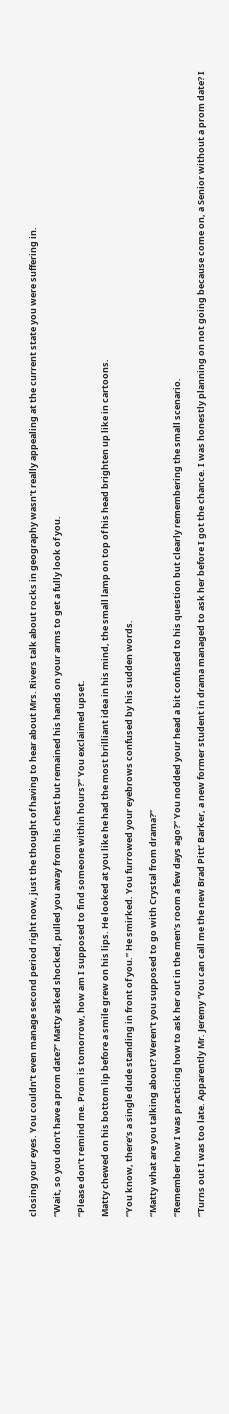closing your eyes. You couldn’t even manage second period right now, just the thought of having to hear about Mrs. Rivers talk about rocks in geography wasn’t really appealing at the current state you were suffering in.

“Wait, so you don’t have a prom date?” Matty asked shocked, pulled you away from his chest but remained his hands on your arms to get a fully look of you.

“Please don’t remind me. Prom is tomorrow, how am I supposed to find someone within hours?” You exclaimed upset.

Matty chewed on his bottom lip before a smile grew on his lips. He looked at you like he had the most brilliant idea in his mind, the small lamp on top of his head brighten up like in cartoons.

“You know, there’s a single dude standing in front of you.” He smirked. You furrowed your eyebrows confused by his sudden words.

“Matty what are you talking about? Weren’t you supposed to go with Crystal from drama?”

“Remember how I was practicing how to ask her out in the men’s room a few days ago?” You nodded your head a bit confused to his question but clearly remembering the small scenario.

“Turns out I was too late. Apparently Mr. Jeremy ‘You can call me the new Brad Pitt’ Barker, a new former student in drama managed to ask her before I got the chance. I was honestly planning on not going because come on, a Senior without a prom date? I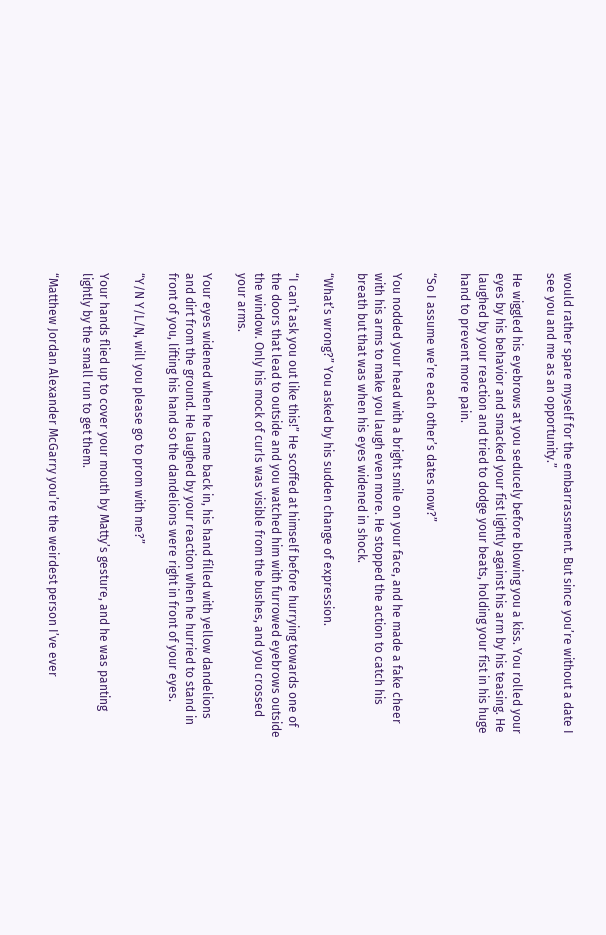would rather spare myself for the embarrassment. But since you’re without a date I see you and me as an opportunity.”

He wiggled his eyebrows at you seducely before blowing you a kiss. You rolled your eyes by his behavior and smacked your fist lightly against his arm by his teasing. He laughed by your reaction and tried to dodge your beats, holding your fist in his huge hand to prevent more pain.

“So I assume we’re each other’s dates now?”

You nodded your head with a bright smile on your face, and he made a fake cheer with his arms to make you laugh even more. He stopped the action to catch his breath but that was when his eyes widened in shock.

“What’s wrong?” You asked by his sudden change of expression.

“I can’t ask you out like this!” He scoffed at himself before hurrying towards one of the doors that lead to outside and you watched him with furrowed eyebrows outside the window. Only his mock of curls was visible from the bushes, and you crossed your arms.

Your eyes widened when he came back in, his hand filled with yellow dandelions and dirt from the ground. He laughed by your reaction when he hurried to stand in front of you, lifting his hand so the dandelions were right in front of your eyes.

“Y/N Y/L/N, will you please go to prom with me?”

Your hands flied up to cover your mouth by Matty’s gesture, and he was panting lightly by the small run to get them.

“Matthew Jordan Alexander McGarry you’re the weirdest person I’ve ever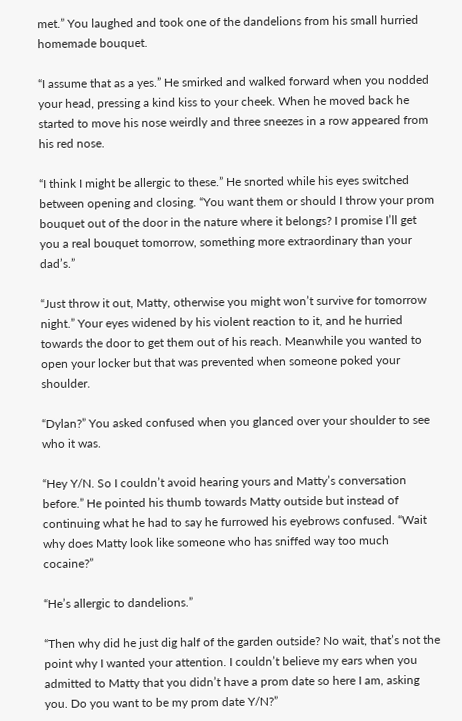met.” You laughed and took one of the dandelions from his small hurried homemade bouquet.

“I assume that as a yes.” He smirked and walked forward when you nodded your head, pressing a kind kiss to your cheek. When he moved back he started to move his nose weirdly and three sneezes in a row appeared from his red nose.

“I think I might be allergic to these.” He snorted while his eyes switched between opening and closing. “You want them or should I throw your prom bouquet out of the door in the nature where it belongs? I promise I’ll get you a real bouquet tomorrow, something more extraordinary than your dad’s.”

“Just throw it out, Matty, otherwise you might won’t survive for tomorrow night.” Your eyes widened by his violent reaction to it, and he hurried towards the door to get them out of his reach. Meanwhile you wanted to open your locker but that was prevented when someone poked your shoulder.

“Dylan?” You asked confused when you glanced over your shoulder to see who it was.

“Hey Y/N. So I couldn’t avoid hearing yours and Matty’s conversation before.” He pointed his thumb towards Matty outside but instead of continuing what he had to say he furrowed his eyebrows confused. “Wait why does Matty look like someone who has sniffed way too much cocaine?”

“He’s allergic to dandelions.”

“Then why did he just dig half of the garden outside? No wait, that’s not the point why I wanted your attention. I couldn’t believe my ears when you admitted to Matty that you didn’t have a prom date so here I am, asking you. Do you want to be my prom date Y/N?”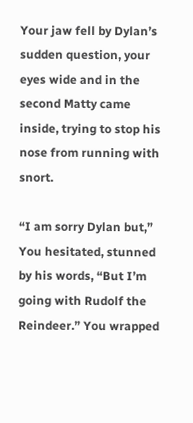Your jaw fell by Dylan’s sudden question, your eyes wide and in the second Matty came inside, trying to stop his nose from running with snort.

“I am sorry Dylan but,” You hesitated, stunned by his words, “But I’m going with Rudolf the Reindeer.” You wrapped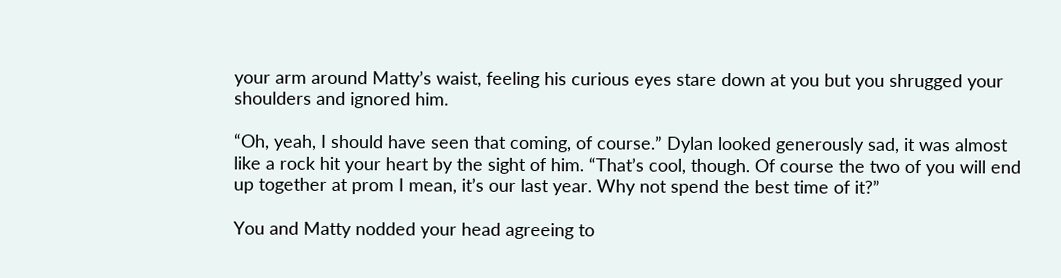your arm around Matty’s waist, feeling his curious eyes stare down at you but you shrugged your shoulders and ignored him.

“Oh, yeah, I should have seen that coming, of course.” Dylan looked generously sad, it was almost like a rock hit your heart by the sight of him. “That’s cool, though. Of course the two of you will end up together at prom I mean, it’s our last year. Why not spend the best time of it?”

You and Matty nodded your head agreeing to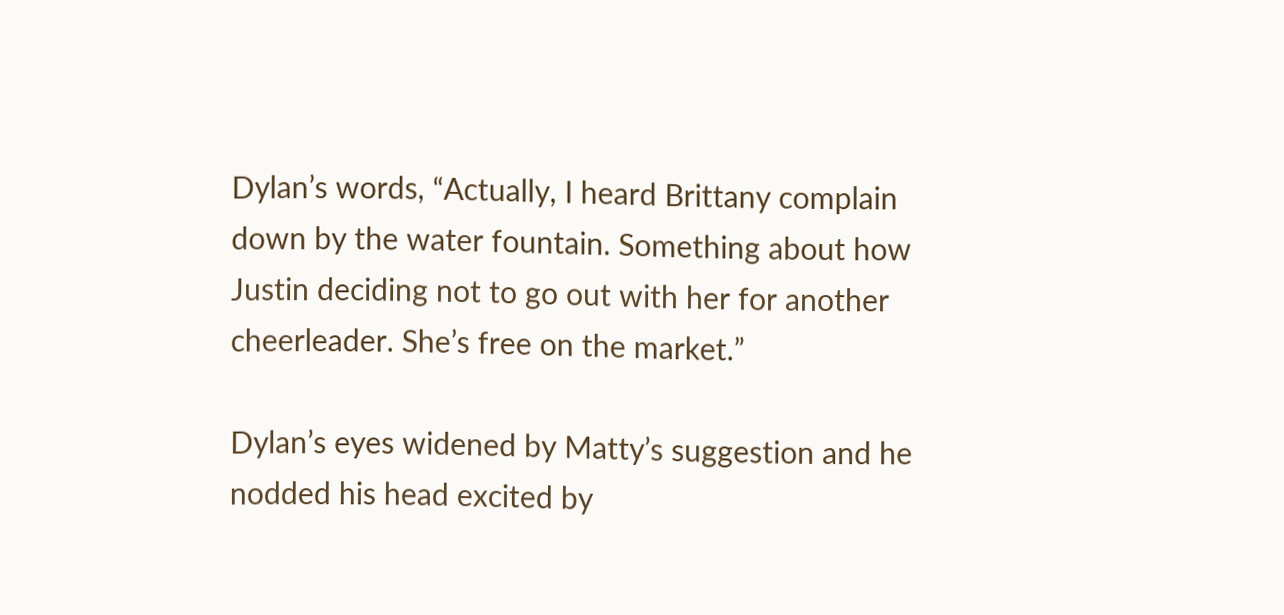Dylan’s words, “Actually, I heard Brittany complain down by the water fountain. Something about how Justin deciding not to go out with her for another cheerleader. She’s free on the market.”

Dylan’s eyes widened by Matty’s suggestion and he nodded his head excited by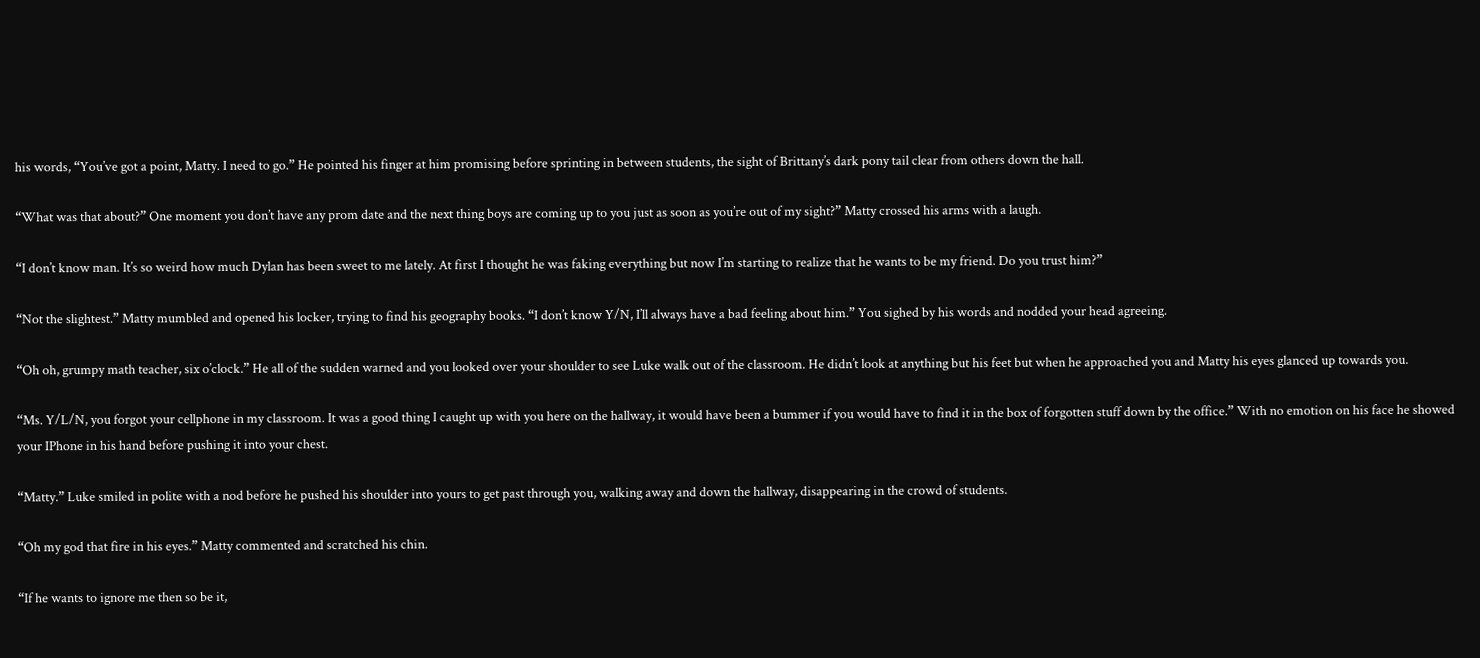his words, “You’ve got a point, Matty. I need to go.” He pointed his finger at him promising before sprinting in between students, the sight of Brittany’s dark pony tail clear from others down the hall.

“What was that about?” One moment you don’t have any prom date and the next thing boys are coming up to you just as soon as you’re out of my sight?” Matty crossed his arms with a laugh.

“I don’t know man. It’s so weird how much Dylan has been sweet to me lately. At first I thought he was faking everything but now I’m starting to realize that he wants to be my friend. Do you trust him?”

“Not the slightest.” Matty mumbled and opened his locker, trying to find his geography books. “I don’t know Y/N, I’ll always have a bad feeling about him.” You sighed by his words and nodded your head agreeing.

“Oh oh, grumpy math teacher, six o’clock.” He all of the sudden warned and you looked over your shoulder to see Luke walk out of the classroom. He didn’t look at anything but his feet but when he approached you and Matty his eyes glanced up towards you.

“Ms. Y/L/N, you forgot your cellphone in my classroom. It was a good thing I caught up with you here on the hallway, it would have been a bummer if you would have to find it in the box of forgotten stuff down by the office.” With no emotion on his face he showed your IPhone in his hand before pushing it into your chest.

“Matty.” Luke smiled in polite with a nod before he pushed his shoulder into yours to get past through you, walking away and down the hallway, disappearing in the crowd of students.

“Oh my god that fire in his eyes.” Matty commented and scratched his chin.

“If he wants to ignore me then so be it,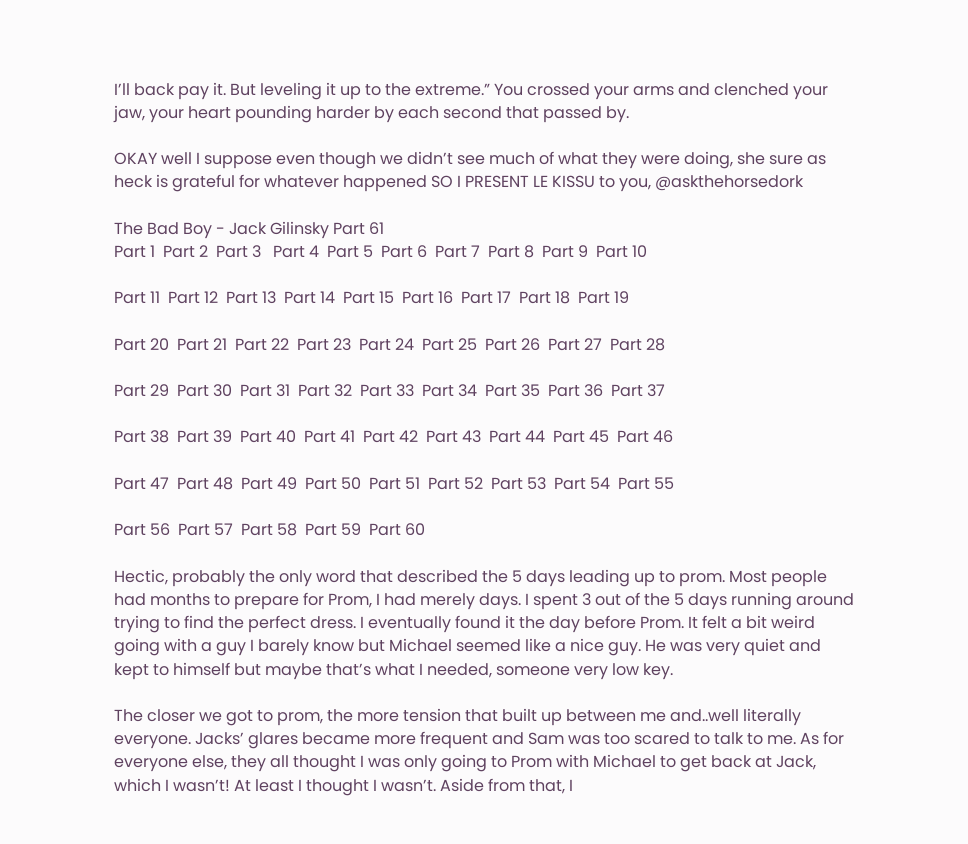I’ll back pay it. But leveling it up to the extreme.” You crossed your arms and clenched your jaw, your heart pounding harder by each second that passed by.

OKAY well I suppose even though we didn’t see much of what they were doing, she sure as heck is grateful for whatever happened SO I PRESENT LE KISSU to you, @askthehorsedork

The Bad Boy - Jack Gilinsky Part 61
Part 1  Part 2  Part 3   Part 4  Part 5  Part 6  Part 7  Part 8  Part 9  Part 10

Part 11  Part 12  Part 13  Part 14  Part 15  Part 16  Part 17  Part 18  Part 19

Part 20  Part 21  Part 22  Part 23  Part 24  Part 25  Part 26  Part 27  Part 28

Part 29  Part 30  Part 31  Part 32  Part 33  Part 34  Part 35  Part 36  Part 37

Part 38  Part 39  Part 40  Part 41  Part 42  Part 43  Part 44  Part 45  Part 46

Part 47  Part 48  Part 49  Part 50  Part 51  Part 52  Part 53  Part 54  Part 55

Part 56  Part 57  Part 58  Part 59  Part 60

Hectic, probably the only word that described the 5 days leading up to prom. Most people had months to prepare for Prom, I had merely days. I spent 3 out of the 5 days running around trying to find the perfect dress. I eventually found it the day before Prom. It felt a bit weird going with a guy I barely know but Michael seemed like a nice guy. He was very quiet and kept to himself but maybe that’s what I needed, someone very low key.

The closer we got to prom, the more tension that built up between me and..well literally everyone. Jacks’ glares became more frequent and Sam was too scared to talk to me. As for everyone else, they all thought I was only going to Prom with Michael to get back at Jack, which I wasn’t! At least I thought I wasn’t. Aside from that, I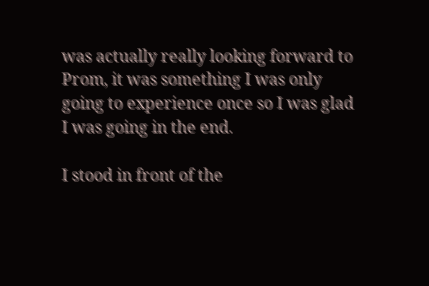was actually really looking forward to Prom, it was something I was only going to experience once so I was glad I was going in the end.

I stood in front of the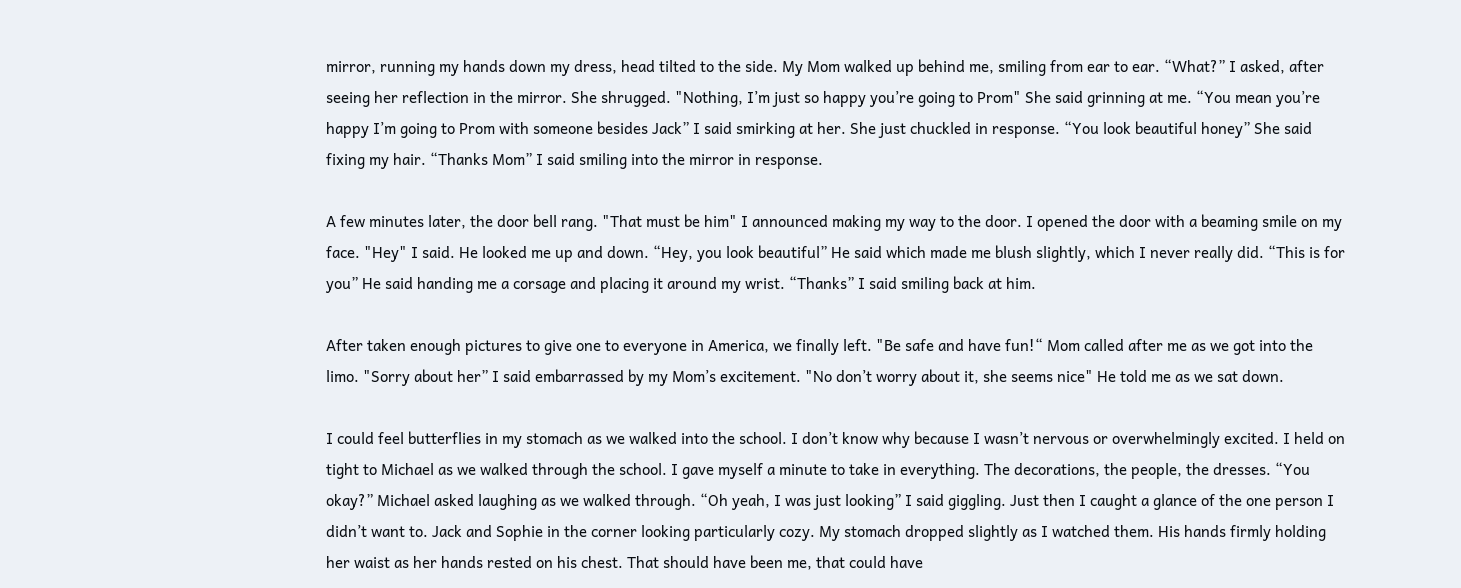mirror, running my hands down my dress, head tilted to the side. My Mom walked up behind me, smiling from ear to ear. “What?” I asked, after seeing her reflection in the mirror. She shrugged. "Nothing, I’m just so happy you’re going to Prom" She said grinning at me. “You mean you’re happy I’m going to Prom with someone besides Jack” I said smirking at her. She just chuckled in response. “You look beautiful honey” She said fixing my hair. “Thanks Mom” I said smiling into the mirror in response.

A few minutes later, the door bell rang. "That must be him" I announced making my way to the door. I opened the door with a beaming smile on my face. "Hey" I said. He looked me up and down. “Hey, you look beautiful” He said which made me blush slightly, which I never really did. “This is for you” He said handing me a corsage and placing it around my wrist. “Thanks” I said smiling back at him.

After taken enough pictures to give one to everyone in America, we finally left. "Be safe and have fun!“ Mom called after me as we got into the limo. "Sorry about her” I said embarrassed by my Mom’s excitement. "No don’t worry about it, she seems nice" He told me as we sat down.

I could feel butterflies in my stomach as we walked into the school. I don’t know why because I wasn’t nervous or overwhelmingly excited. I held on tight to Michael as we walked through the school. I gave myself a minute to take in everything. The decorations, the people, the dresses. “You okay?” Michael asked laughing as we walked through. “Oh yeah, I was just looking” I said giggling. Just then I caught a glance of the one person I didn’t want to. Jack and Sophie in the corner looking particularly cozy. My stomach dropped slightly as I watched them. His hands firmly holding her waist as her hands rested on his chest. That should have been me, that could have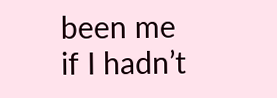been me if I hadn’t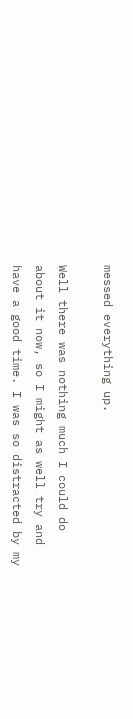messed everything up.

Well there was nothing much I could do about it now, so I might as well try and have a good time. I was so distracted by my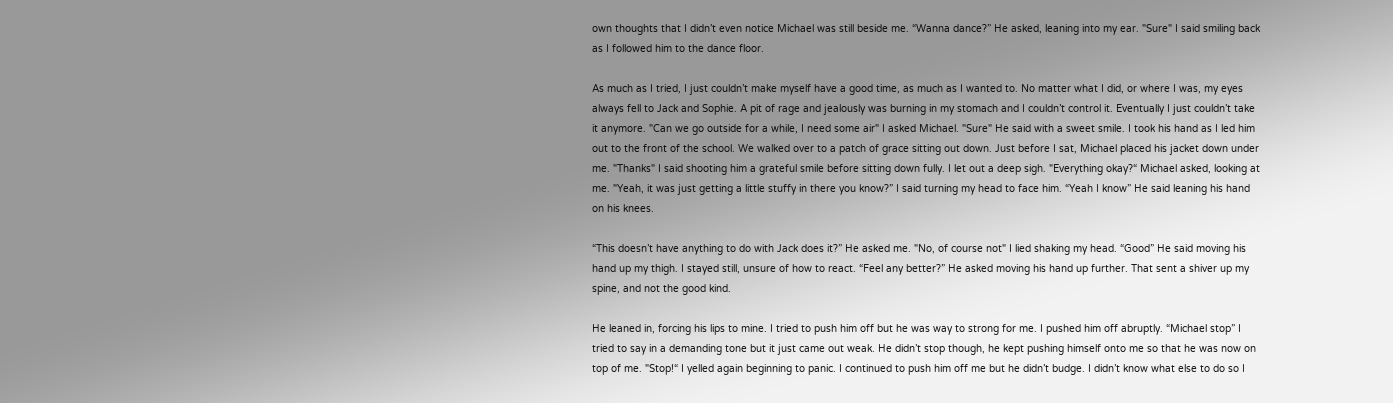own thoughts that I didn’t even notice Michael was still beside me. “Wanna dance?” He asked, leaning into my ear. "Sure" I said smiling back as I followed him to the dance floor.

As much as I tried, I just couldn’t make myself have a good time, as much as I wanted to. No matter what I did, or where I was, my eyes always fell to Jack and Sophie. A pit of rage and jealously was burning in my stomach and I couldn’t control it. Eventually I just couldn’t take it anymore. "Can we go outside for a while, I need some air" I asked Michael. "Sure" He said with a sweet smile. I took his hand as I led him out to the front of the school. We walked over to a patch of grace sitting out down. Just before I sat, Michael placed his jacket down under me. "Thanks" I said shooting him a grateful smile before sitting down fully. I let out a deep sigh. "Everything okay?“ Michael asked, looking at me. "Yeah, it was just getting a little stuffy in there you know?” I said turning my head to face him. “Yeah I know” He said leaning his hand on his knees.

“This doesn’t have anything to do with Jack does it?” He asked me. "No, of course not" I lied shaking my head. “Good” He said moving his hand up my thigh. I stayed still, unsure of how to react. “Feel any better?” He asked moving his hand up further. That sent a shiver up my spine, and not the good kind.

He leaned in, forcing his lips to mine. I tried to push him off but he was way to strong for me. I pushed him off abruptly. “Michael stop” I tried to say in a demanding tone but it just came out weak. He didn’t stop though, he kept pushing himself onto me so that he was now on top of me. "Stop!“ I yelled again beginning to panic. I continued to push him off me but he didn’t budge. I didn’t know what else to do so I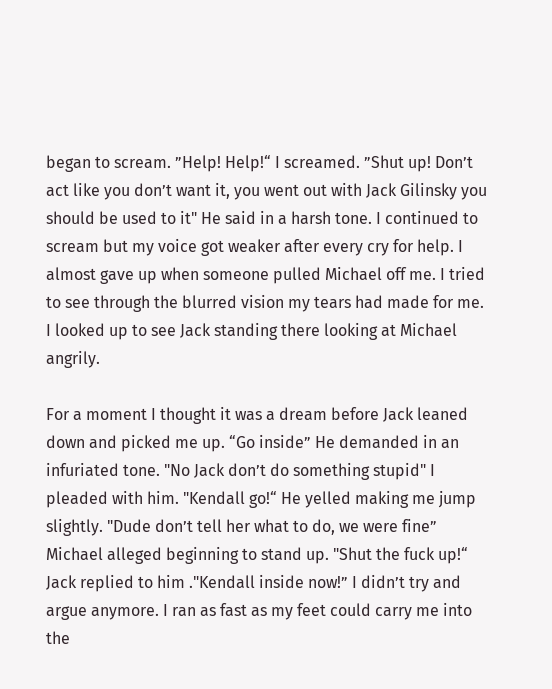began to scream. ”Help! Help!“ I screamed. ”Shut up! Don’t act like you don’t want it, you went out with Jack Gilinsky you should be used to it" He said in a harsh tone. I continued to scream but my voice got weaker after every cry for help. I almost gave up when someone pulled Michael off me. I tried to see through the blurred vision my tears had made for me. I looked up to see Jack standing there looking at Michael angrily.

For a moment I thought it was a dream before Jack leaned down and picked me up. “Go inside” He demanded in an infuriated tone. "No Jack don’t do something stupid" I pleaded with him. "Kendall go!“ He yelled making me jump slightly. "Dude don’t tell her what to do, we were fine” Michael alleged beginning to stand up. "Shut the fuck up!“ Jack replied to him ."Kendall inside now!” I didn’t try and argue anymore. I ran as fast as my feet could carry me into the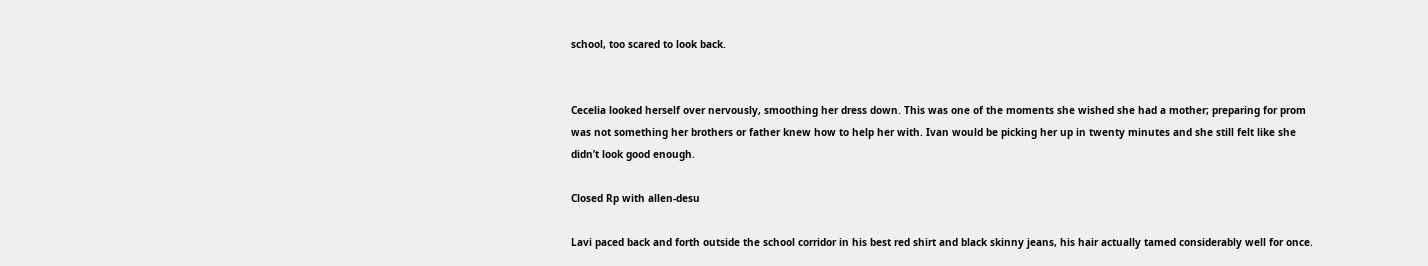school, too scared to look back.


Cecelia looked herself over nervously, smoothing her dress down. This was one of the moments she wished she had a mother; preparing for prom was not something her brothers or father knew how to help her with. Ivan would be picking her up in twenty minutes and she still felt like she didn’t look good enough.

Closed Rp with allen-desu

Lavi paced back and forth outside the school corridor in his best red shirt and black skinny jeans, his hair actually tamed considerably well for once.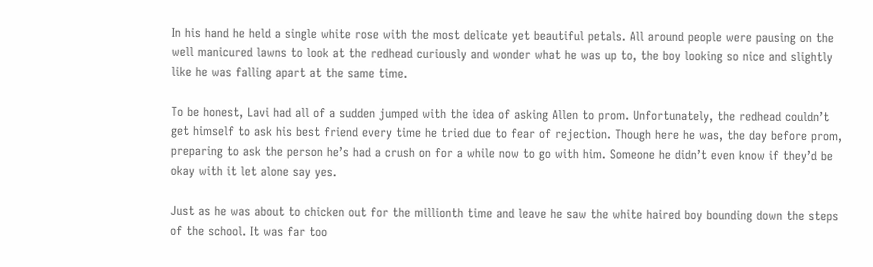In his hand he held a single white rose with the most delicate yet beautiful petals. All around people were pausing on the well manicured lawns to look at the redhead curiously and wonder what he was up to, the boy looking so nice and slightly like he was falling apart at the same time.

To be honest, Lavi had all of a sudden jumped with the idea of asking Allen to prom. Unfortunately, the redhead couldn’t get himself to ask his best friend every time he tried due to fear of rejection. Though here he was, the day before prom, preparing to ask the person he’s had a crush on for a while now to go with him. Someone he didn’t even know if they’d be okay with it let alone say yes.

Just as he was about to chicken out for the millionth time and leave he saw the white haired boy bounding down the steps of the school. It was far too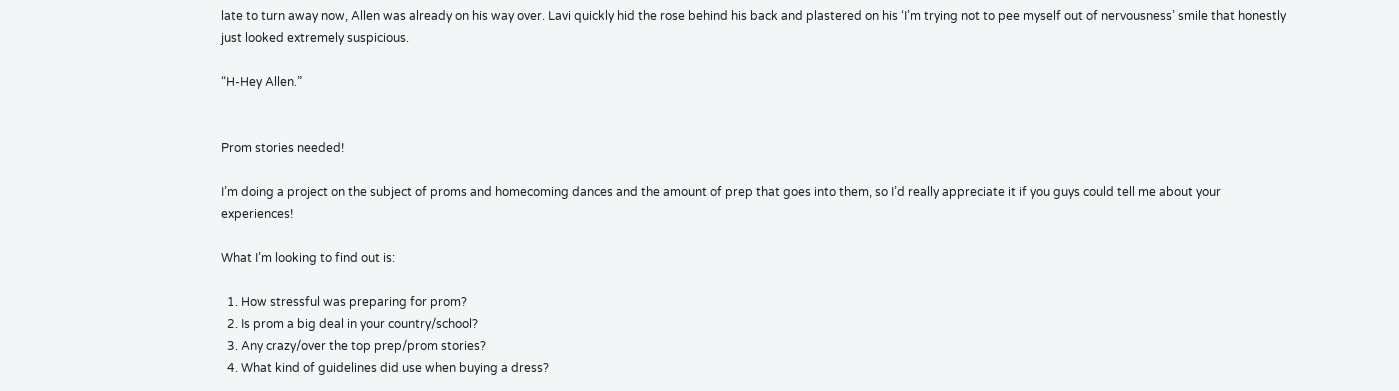late to turn away now, Allen was already on his way over. Lavi quickly hid the rose behind his back and plastered on his ‘I’m trying not to pee myself out of nervousness’ smile that honestly just looked extremely suspicious.

“H-Hey Allen.”


Prom stories needed!

I’m doing a project on the subject of proms and homecoming dances and the amount of prep that goes into them, so I’d really appreciate it if you guys could tell me about your experiences!

What I’m looking to find out is:

  1. How stressful was preparing for prom?
  2. Is prom a big deal in your country/school?
  3. Any crazy/over the top prep/prom stories?
  4. What kind of guidelines did use when buying a dress?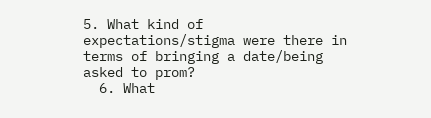5. What kind of expectations/stigma were there in terms of bringing a date/being asked to prom?
  6. What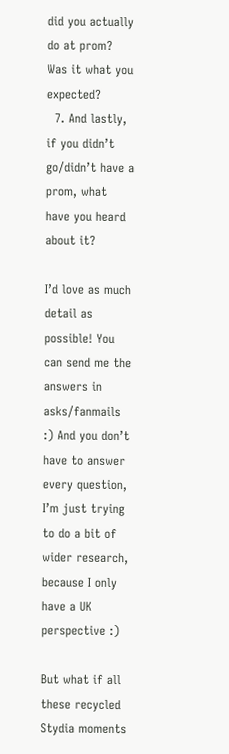did you actually do at prom? Was it what you expected?
  7. And lastly, if you didn’t go/didn’t have a prom, what have you heard about it?

I’d love as much detail as possible! You can send me the answers in asks/fanmails :) And you don’t have to answer every question, I’m just trying to do a bit of wider research, because I only have a UK perspective :)

But what if all these recycled Stydia moments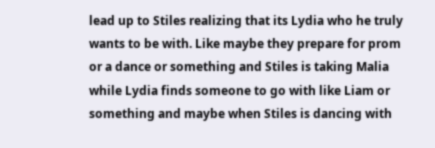lead up to Stiles realizing that its Lydia who he truly wants to be with. Like maybe they prepare for prom or a dance or something and Stiles is taking Malia while Lydia finds someone to go with like Liam or something and maybe when Stiles is dancing with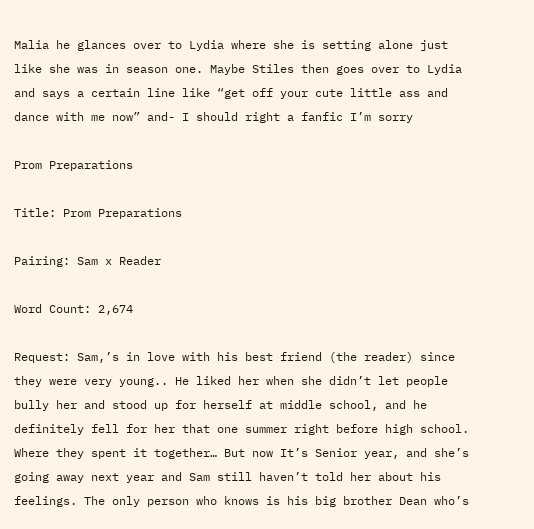Malia he glances over to Lydia where she is setting alone just like she was in season one. Maybe Stiles then goes over to Lydia and says a certain line like “get off your cute little ass and dance with me now” and- I should right a fanfic I’m sorry

Prom Preparations

Title: Prom Preparations

Pairing: Sam x Reader

Word Count: 2,674

Request: Sam,’s in love with his best friend (the reader) since they were very young.. He liked her when she didn’t let people bully her and stood up for herself at middle school, and he definitely fell for her that one summer right before high school. Where they spent it together… But now It’s Senior year, and she’s going away next year and Sam still haven’t told her about his feelings. The only person who knows is his big brother Dean who’s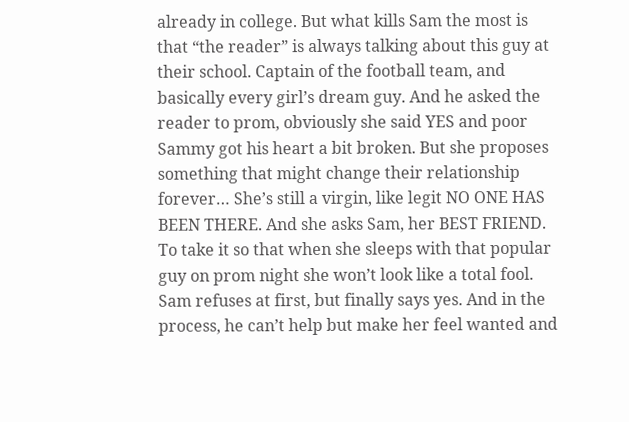already in college. But what kills Sam the most is that “the reader” is always talking about this guy at their school. Captain of the football team, and basically every girl’s dream guy. And he asked the reader to prom, obviously she said YES and poor Sammy got his heart a bit broken. But she proposes something that might change their relationship forever… She’s still a virgin, like legit NO ONE HAS BEEN THERE. And she asks Sam, her BEST FRIEND. To take it so that when she sleeps with that popular guy on prom night she won’t look like a total fool. Sam refuses at first, but finally says yes. And in the process, he can’t help but make her feel wanted and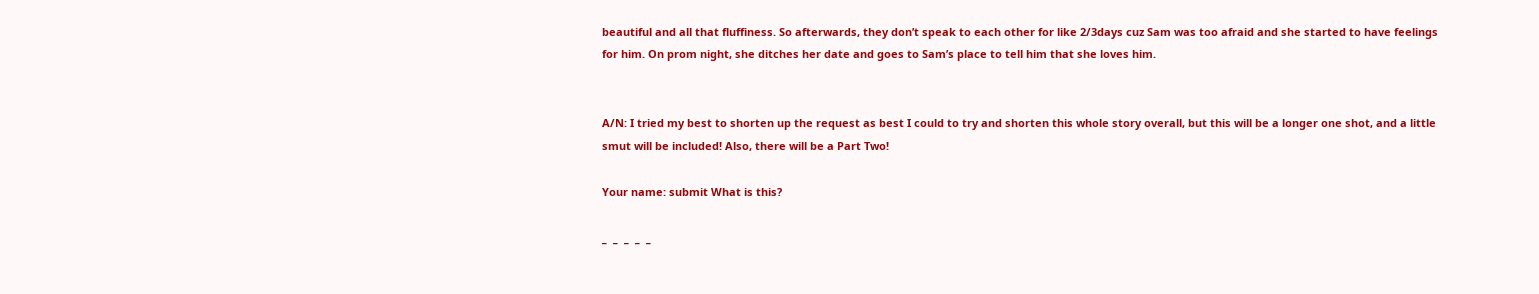beautiful and all that fluffiness. So afterwards, they don’t speak to each other for like 2/3days cuz Sam was too afraid and she started to have feelings for him. On prom night, she ditches her date and goes to Sam’s place to tell him that she loves him.


A/N: I tried my best to shorten up the request as best I could to try and shorten this whole story overall, but this will be a longer one shot, and a little smut will be included! Also, there will be a Part Two!

Your name: submit What is this?

_  _  _  _  _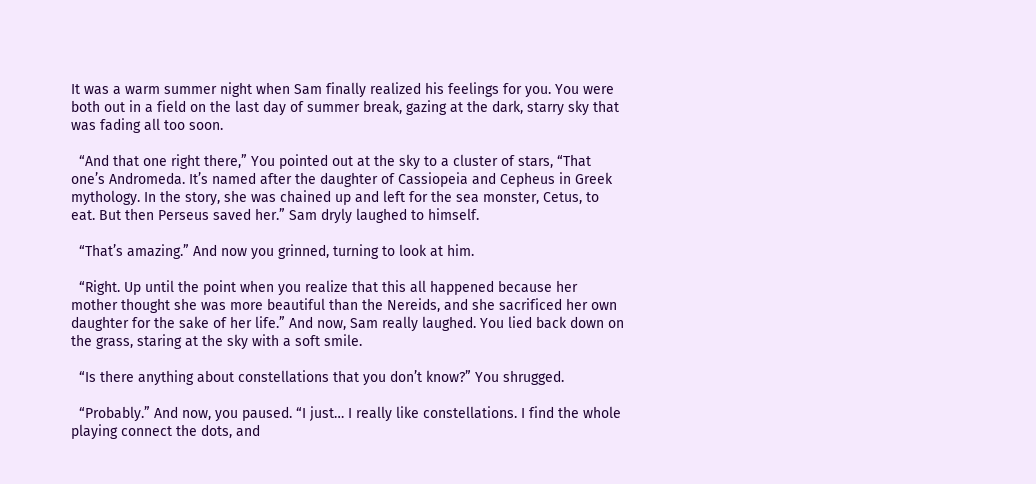It was a warm summer night when Sam finally realized his feelings for you. You were both out in a field on the last day of summer break, gazing at the dark, starry sky that was fading all too soon.

  “And that one right there,” You pointed out at the sky to a cluster of stars, “That one’s Andromeda. It’s named after the daughter of Cassiopeia and Cepheus in Greek mythology. In the story, she was chained up and left for the sea monster, Cetus, to eat. But then Perseus saved her.” Sam dryly laughed to himself.

  “That’s amazing.” And now you grinned, turning to look at him.

  “Right. Up until the point when you realize that this all happened because her mother thought she was more beautiful than the Nereids, and she sacrificed her own daughter for the sake of her life.” And now, Sam really laughed. You lied back down on the grass, staring at the sky with a soft smile.

  “Is there anything about constellations that you don’t know?” You shrugged.

  “Probably.” And now, you paused. “I just… I really like constellations. I find the whole playing connect the dots, and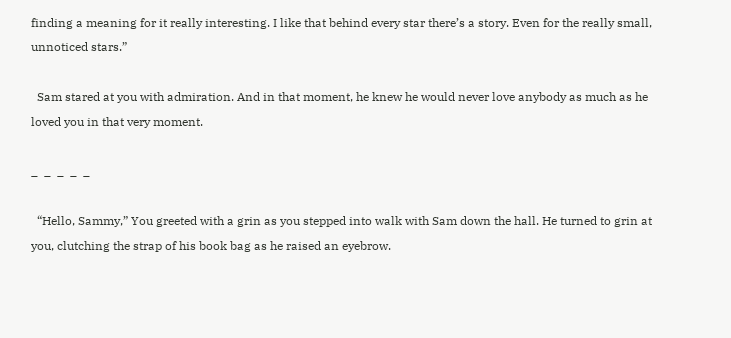finding a meaning for it really interesting. I like that behind every star there’s a story. Even for the really small, unnoticed stars.”

  Sam stared at you with admiration. And in that moment, he knew he would never love anybody as much as he loved you in that very moment.

_  _  _  _  _

  “Hello, Sammy,” You greeted with a grin as you stepped into walk with Sam down the hall. He turned to grin at you, clutching the strap of his book bag as he raised an eyebrow.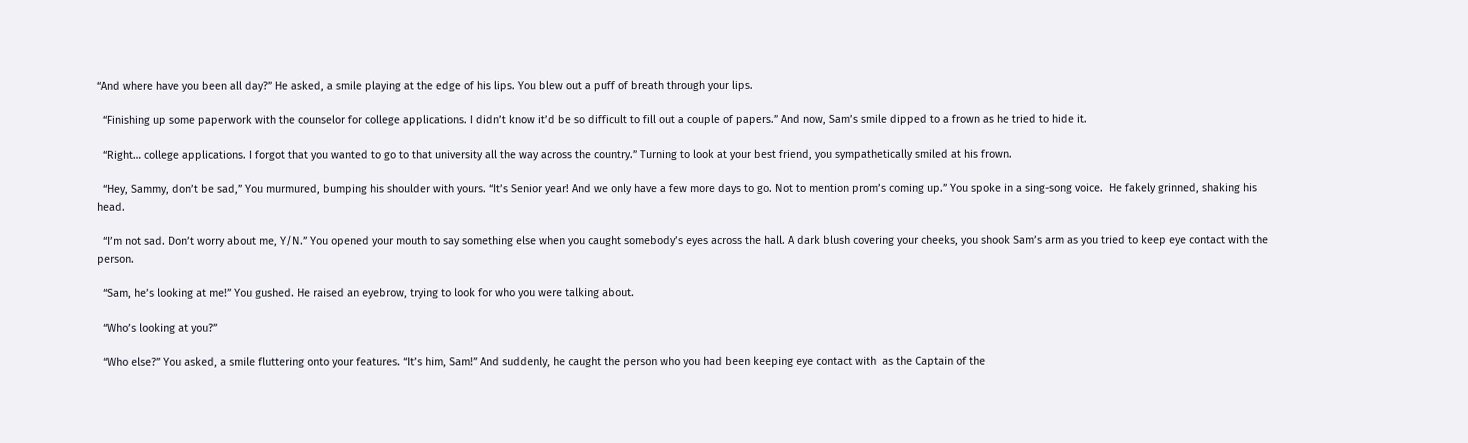“And where have you been all day?” He asked, a smile playing at the edge of his lips. You blew out a puff of breath through your lips.

  “Finishing up some paperwork with the counselor for college applications. I didn’t know it’d be so difficult to fill out a couple of papers.” And now, Sam’s smile dipped to a frown as he tried to hide it.

  “Right… college applications. I forgot that you wanted to go to that university all the way across the country.” Turning to look at your best friend, you sympathetically smiled at his frown.

  “Hey, Sammy, don’t be sad,” You murmured, bumping his shoulder with yours. “It’s Senior year! And we only have a few more days to go. Not to mention prom’s coming up.” You spoke in a sing-song voice.  He fakely grinned, shaking his head.

  “I’m not sad. Don’t worry about me, Y/N.” You opened your mouth to say something else when you caught somebody’s eyes across the hall. A dark blush covering your cheeks, you shook Sam’s arm as you tried to keep eye contact with the person.

  “Sam, he’s looking at me!” You gushed. He raised an eyebrow, trying to look for who you were talking about.

  “Who’s looking at you?”

  “Who else?” You asked, a smile fluttering onto your features. “It’s him, Sam!” And suddenly, he caught the person who you had been keeping eye contact with  as the Captain of the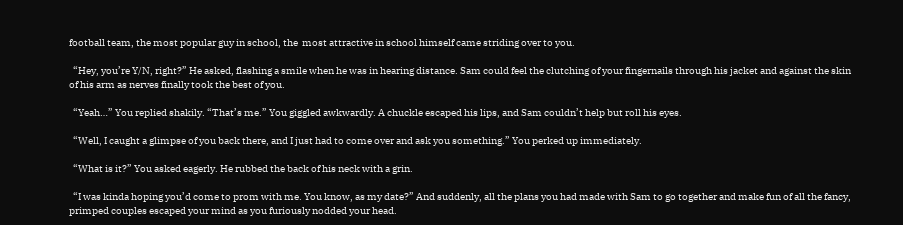football team, the most popular guy in school, the  most attractive in school himself came striding over to you.

  “Hey, you’re Y/N, right?” He asked, flashing a smile when he was in hearing distance. Sam could feel the clutching of your fingernails through his jacket and against the skin of his arm as nerves finally took the best of you.

  “Yeah…” You replied shakily. “That’s me.” You giggled awkwardly. A chuckle escaped his lips, and Sam couldn’t help but roll his eyes.

  “Well, I caught a glimpse of you back there, and I just had to come over and ask you something.” You perked up immediately.

  “What is it?” You asked eagerly. He rubbed the back of his neck with a grin.

  “I was kinda hoping you’d come to prom with me. You know, as my date?” And suddenly, all the plans you had made with Sam to go together and make fun of all the fancy, primped couples escaped your mind as you furiously nodded your head.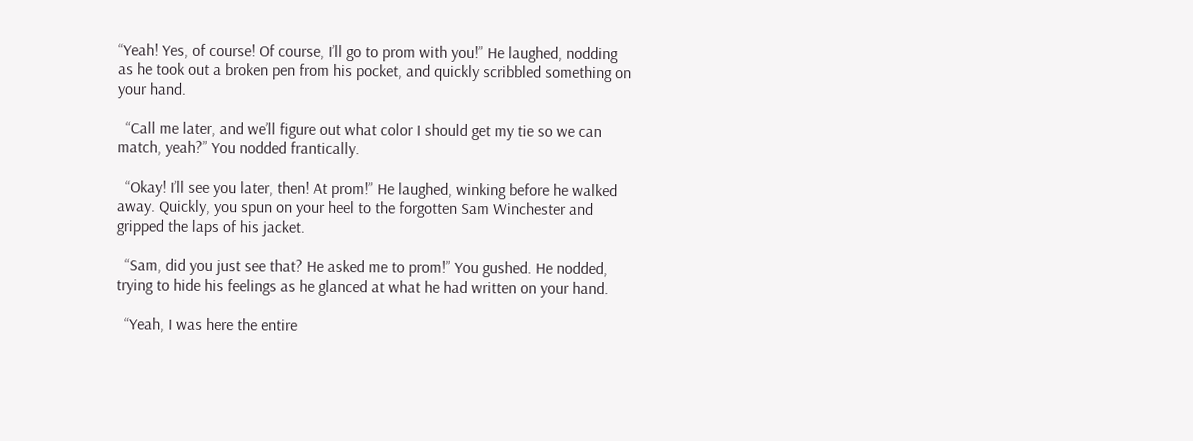“Yeah! Yes, of course! Of course, I’ll go to prom with you!” He laughed, nodding as he took out a broken pen from his pocket, and quickly scribbled something on your hand.

  “Call me later, and we’ll figure out what color I should get my tie so we can match, yeah?” You nodded frantically.

  “Okay! I’ll see you later, then! At prom!” He laughed, winking before he walked away. Quickly, you spun on your heel to the forgotten Sam Winchester and gripped the laps of his jacket.

  “Sam, did you just see that? He asked me to prom!” You gushed. He nodded, trying to hide his feelings as he glanced at what he had written on your hand.

  “Yeah, I was here the entire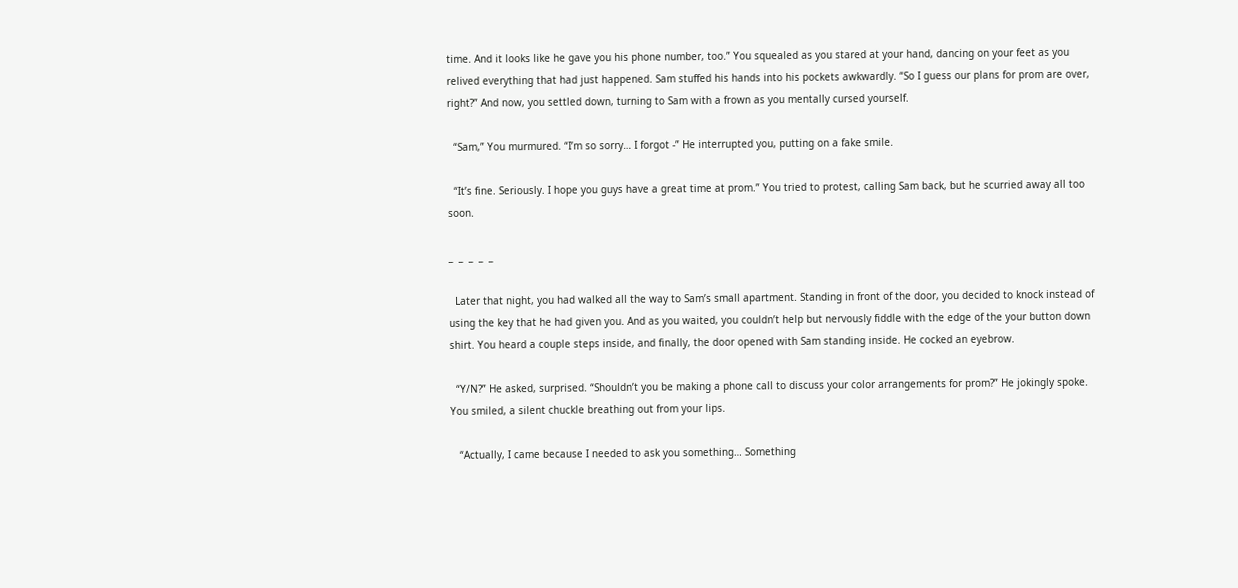time. And it looks like he gave you his phone number, too.” You squealed as you stared at your hand, dancing on your feet as you relived everything that had just happened. Sam stuffed his hands into his pockets awkwardly. “So I guess our plans for prom are over, right?” And now, you settled down, turning to Sam with a frown as you mentally cursed yourself.

  “Sam,” You murmured. “I’m so sorry… I forgot -” He interrupted you, putting on a fake smile.

  “It’s fine. Seriously. I hope you guys have a great time at prom.” You tried to protest, calling Sam back, but he scurried away all too soon.

_  _  _  _  _

  Later that night, you had walked all the way to Sam’s small apartment. Standing in front of the door, you decided to knock instead of using the key that he had given you. And as you waited, you couldn’t help but nervously fiddle with the edge of the your button down shirt. You heard a couple steps inside, and finally, the door opened with Sam standing inside. He cocked an eyebrow.

  “Y/N?” He asked, surprised. “Shouldn’t you be making a phone call to discuss your color arrangements for prom?” He jokingly spoke. You smiled, a silent chuckle breathing out from your lips.

   “Actually, I came because I needed to ask you something… Something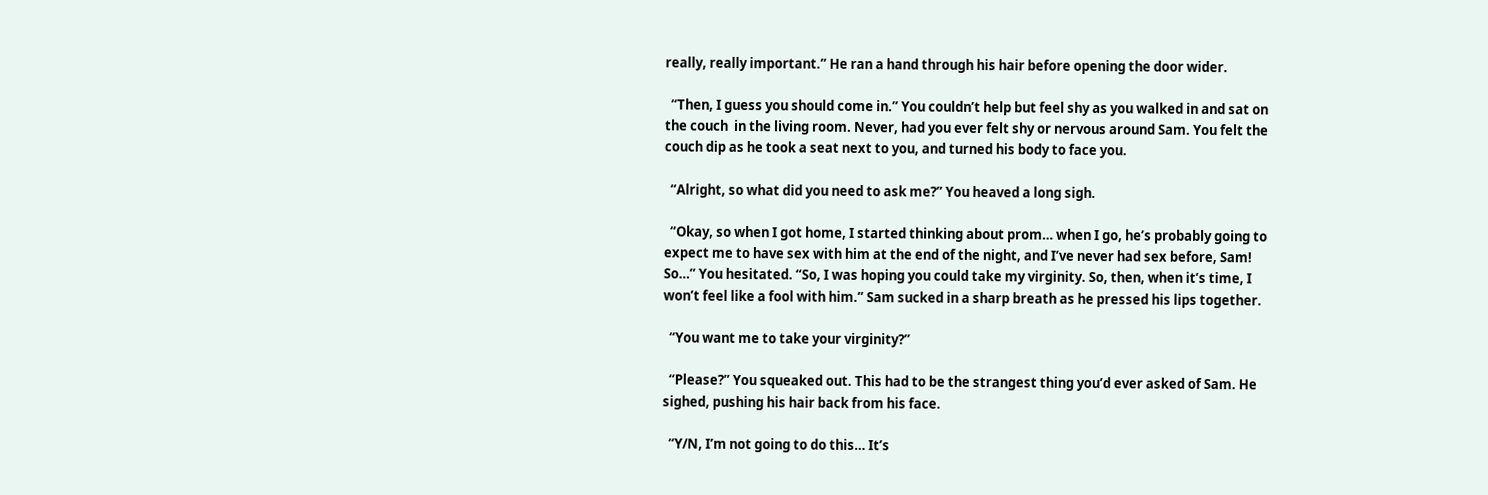really, really important.” He ran a hand through his hair before opening the door wider.

  “Then, I guess you should come in.” You couldn’t help but feel shy as you walked in and sat on the couch  in the living room. Never, had you ever felt shy or nervous around Sam. You felt the couch dip as he took a seat next to you, and turned his body to face you.

  “Alright, so what did you need to ask me?” You heaved a long sigh.

  “Okay, so when I got home, I started thinking about prom… when I go, he’s probably going to expect me to have sex with him at the end of the night, and I’ve never had sex before, Sam! So…” You hesitated. “So, I was hoping you could take my virginity. So, then, when it’s time, I won’t feel like a fool with him.” Sam sucked in a sharp breath as he pressed his lips together.

  “You want me to take your virginity?”

  “Please?” You squeaked out. This had to be the strangest thing you’d ever asked of Sam. He sighed, pushing his hair back from his face.

  “Y/N, I’m not going to do this… It’s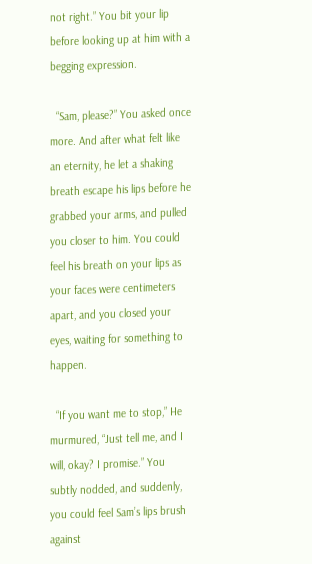not right.” You bit your lip before looking up at him with a begging expression.

  “Sam, please?” You asked once more. And after what felt like an eternity, he let a shaking breath escape his lips before he grabbed your arms, and pulled you closer to him. You could feel his breath on your lips as your faces were centimeters apart, and you closed your eyes, waiting for something to happen.

  “If you want me to stop,” He murmured, “Just tell me, and I will, okay? I promise.” You subtly nodded, and suddenly, you could feel Sam’s lips brush against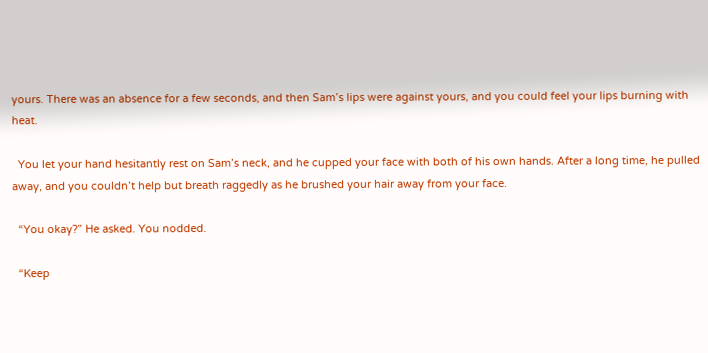yours. There was an absence for a few seconds, and then Sam’s lips were against yours, and you could feel your lips burning with heat.

  You let your hand hesitantly rest on Sam’s neck, and he cupped your face with both of his own hands. After a long time, he pulled away, and you couldn’t help but breath raggedly as he brushed your hair away from your face.

  “You okay?” He asked. You nodded.

  “Keep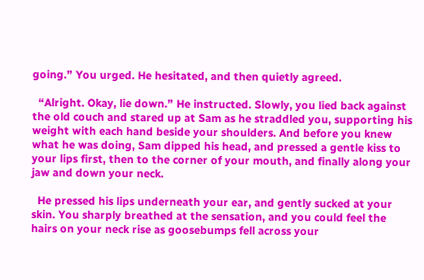going.” You urged. He hesitated, and then quietly agreed.

  “Alright. Okay, lie down.” He instructed. Slowly, you lied back against the old couch and stared up at Sam as he straddled you, supporting his weight with each hand beside your shoulders. And before you knew what he was doing, Sam dipped his head, and pressed a gentle kiss to your lips first, then to the corner of your mouth, and finally along your jaw and down your neck.

  He pressed his lips underneath your ear, and gently sucked at your skin. You sharply breathed at the sensation, and you could feel the hairs on your neck rise as goosebumps fell across your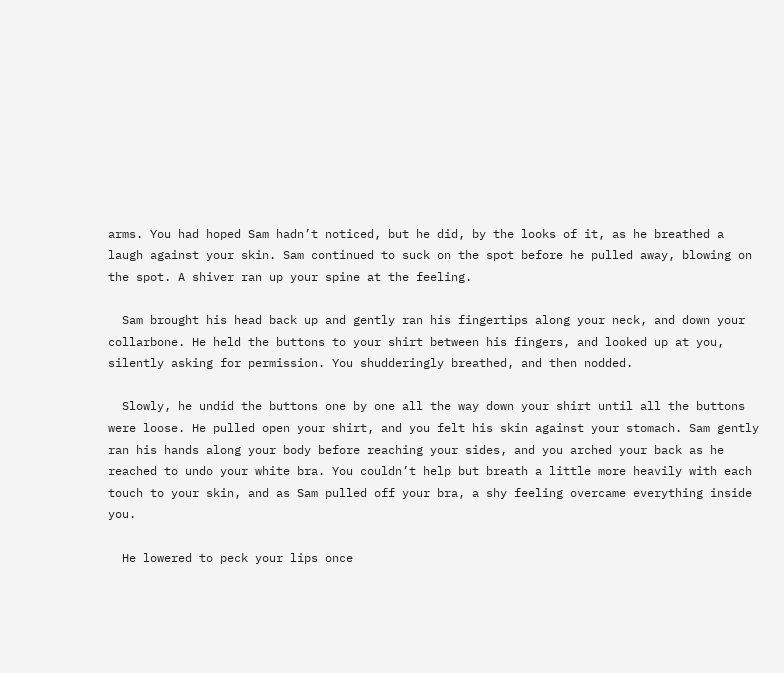arms. You had hoped Sam hadn’t noticed, but he did, by the looks of it, as he breathed a laugh against your skin. Sam continued to suck on the spot before he pulled away, blowing on the spot. A shiver ran up your spine at the feeling.

  Sam brought his head back up and gently ran his fingertips along your neck, and down your collarbone. He held the buttons to your shirt between his fingers, and looked up at you, silently asking for permission. You shudderingly breathed, and then nodded.

  Slowly, he undid the buttons one by one all the way down your shirt until all the buttons were loose. He pulled open your shirt, and you felt his skin against your stomach. Sam gently ran his hands along your body before reaching your sides, and you arched your back as he reached to undo your white bra. You couldn’t help but breath a little more heavily with each touch to your skin, and as Sam pulled off your bra, a shy feeling overcame everything inside you.

  He lowered to peck your lips once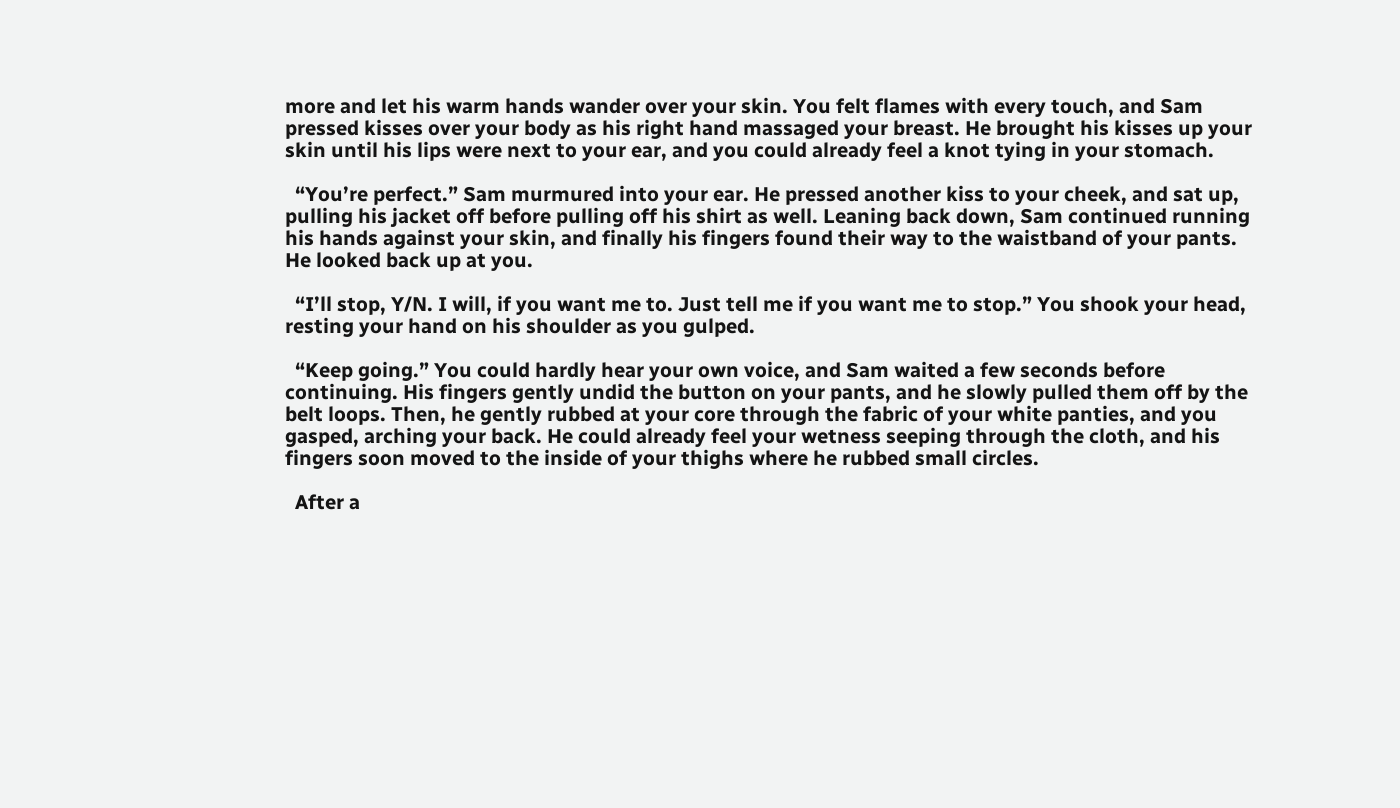more and let his warm hands wander over your skin. You felt flames with every touch, and Sam pressed kisses over your body as his right hand massaged your breast. He brought his kisses up your skin until his lips were next to your ear, and you could already feel a knot tying in your stomach.

  “You’re perfect.” Sam murmured into your ear. He pressed another kiss to your cheek, and sat up, pulling his jacket off before pulling off his shirt as well. Leaning back down, Sam continued running his hands against your skin, and finally his fingers found their way to the waistband of your pants. He looked back up at you.

  “I’ll stop, Y/N. I will, if you want me to. Just tell me if you want me to stop.” You shook your head, resting your hand on his shoulder as you gulped.

  “Keep going.” You could hardly hear your own voice, and Sam waited a few seconds before continuing. His fingers gently undid the button on your pants, and he slowly pulled them off by the belt loops. Then, he gently rubbed at your core through the fabric of your white panties, and you gasped, arching your back. He could already feel your wetness seeping through the cloth, and his fingers soon moved to the inside of your thighs where he rubbed small circles.

  After a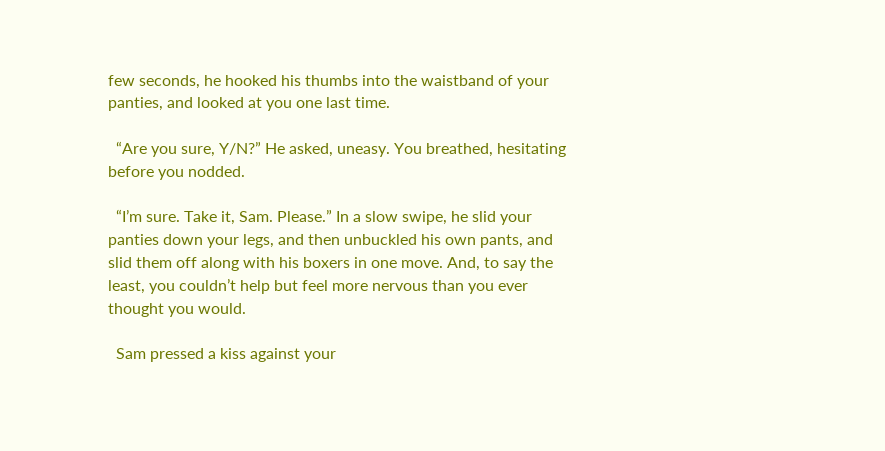few seconds, he hooked his thumbs into the waistband of your panties, and looked at you one last time.

  “Are you sure, Y/N?” He asked, uneasy. You breathed, hesitating before you nodded.

  “I’m sure. Take it, Sam. Please.” In a slow swipe, he slid your panties down your legs, and then unbuckled his own pants, and slid them off along with his boxers in one move. And, to say the least, you couldn’t help but feel more nervous than you ever thought you would.

  Sam pressed a kiss against your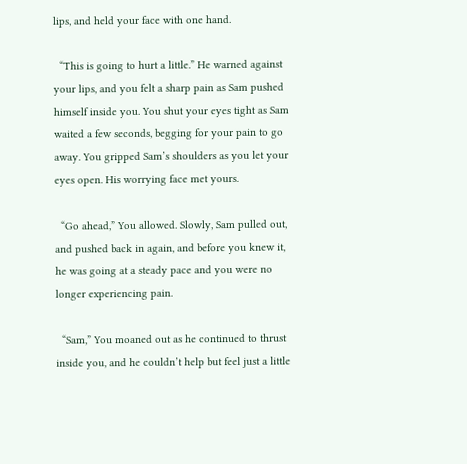lips, and held your face with one hand.

  “This is going to hurt a little.” He warned against your lips, and you felt a sharp pain as Sam pushed himself inside you. You shut your eyes tight as Sam waited a few seconds, begging for your pain to go away. You gripped Sam’s shoulders as you let your eyes open. His worrying face met yours.

  “Go ahead,” You allowed. Slowly, Sam pulled out, and pushed back in again, and before you knew it, he was going at a steady pace and you were no longer experiencing pain.

  “Sam,” You moaned out as he continued to thrust inside you, and he couldn’t help but feel just a little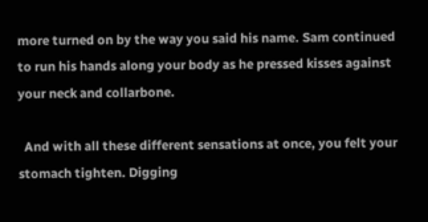more turned on by the way you said his name. Sam continued to run his hands along your body as he pressed kisses against your neck and collarbone.

  And with all these different sensations at once, you felt your stomach tighten. Digging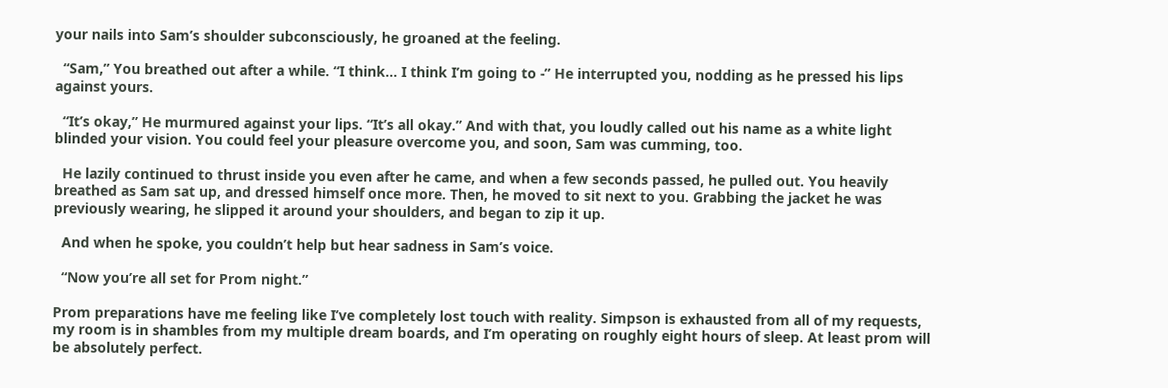your nails into Sam’s shoulder subconsciously, he groaned at the feeling.

  “Sam,” You breathed out after a while. “I think… I think I’m going to -” He interrupted you, nodding as he pressed his lips against yours.

  “It’s okay,” He murmured against your lips. “It’s all okay.” And with that, you loudly called out his name as a white light blinded your vision. You could feel your pleasure overcome you, and soon, Sam was cumming, too.

  He lazily continued to thrust inside you even after he came, and when a few seconds passed, he pulled out. You heavily breathed as Sam sat up, and dressed himself once more. Then, he moved to sit next to you. Grabbing the jacket he was previously wearing, he slipped it around your shoulders, and began to zip it up.

  And when he spoke, you couldn’t help but hear sadness in Sam’s voice.

  “Now you’re all set for Prom night.”

Prom preparations have me feeling like I’ve completely lost touch with reality. Simpson is exhausted from all of my requests, my room is in shambles from my multiple dream boards, and I’m operating on roughly eight hours of sleep. At least prom will be absolutely perfect.